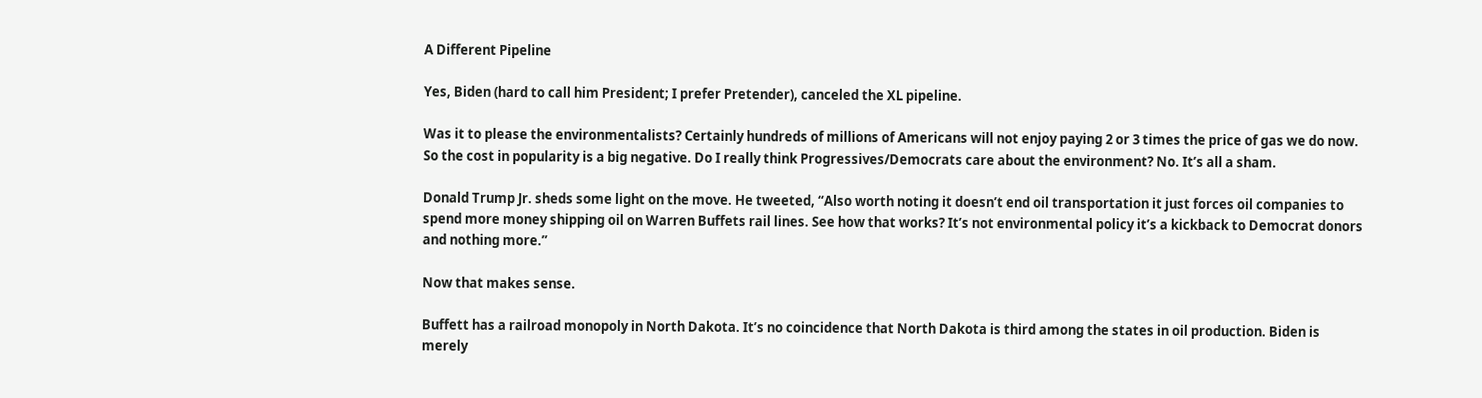A Different Pipeline

Yes, Biden (hard to call him President; I prefer Pretender), canceled the XL pipeline.

Was it to please the environmentalists? Certainly hundreds of millions of Americans will not enjoy paying 2 or 3 times the price of gas we do now. So the cost in popularity is a big negative. Do I really think Progressives/Democrats care about the environment? No. It’s all a sham.

Donald Trump Jr. sheds some light on the move. He tweeted, “Also worth noting it doesn’t end oil transportation it just forces oil companies to spend more money shipping oil on Warren Buffets rail lines. See how that works? It’s not environmental policy it’s a kickback to Democrat donors and nothing more.”

Now that makes sense.

Buffett has a railroad monopoly in North Dakota. It’s no coincidence that North Dakota is third among the states in oil production. Biden is merely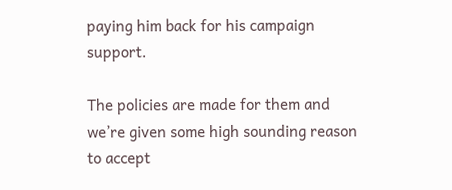paying him back for his campaign support.

The policies are made for them and we’re given some high sounding reason to accept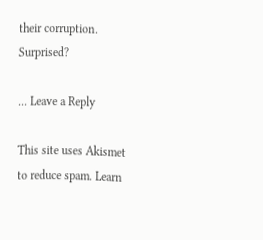their corruption. Surprised?

... Leave a Reply

This site uses Akismet to reduce spam. Learn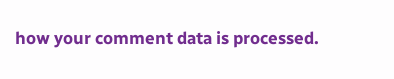how your comment data is processed.